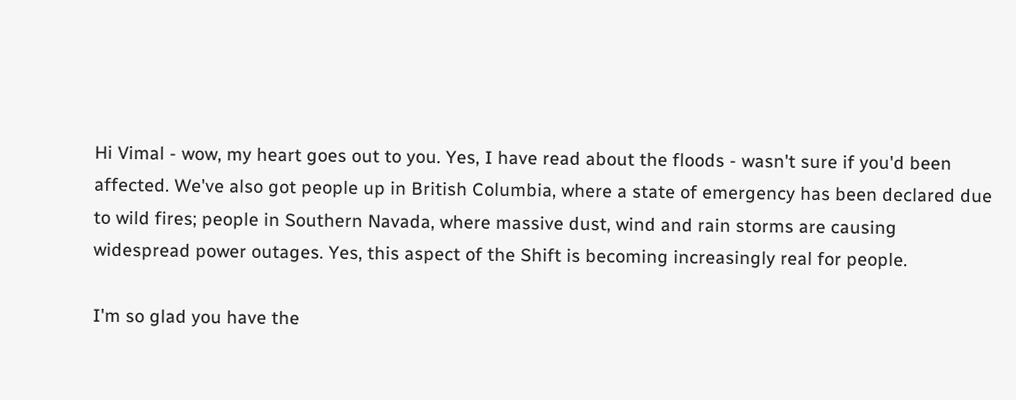Hi Vimal - wow, my heart goes out to you. Yes, I have read about the floods - wasn't sure if you'd been affected. We've also got people up in British Columbia, where a state of emergency has been declared due to wild fires; people in Southern Navada, where massive dust, wind and rain storms are causing widespread power outages. Yes, this aspect of the Shift is becoming increasingly real for people.

I'm so glad you have the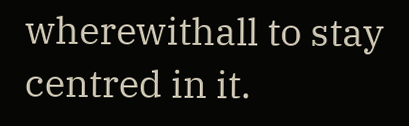wherewithall to stay centred in it.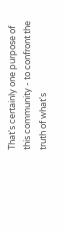That's certainly one purpose of this community - to confront the truth of what's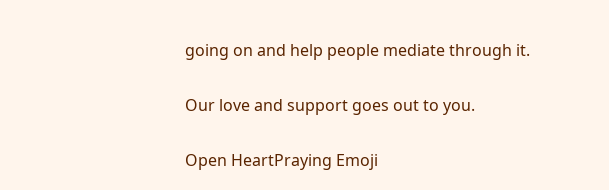going on and help people mediate through it.

Our love and support goes out to you.

Open HeartPraying Emoji